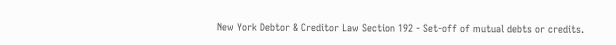New York Debtor & Creditor Law Section 192 - Set-off of mutual debts or credits.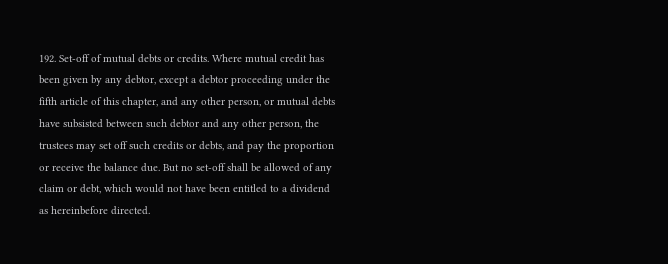192. Set-off of mutual debts or credits. Where mutual credit has been given by any debtor, except a debtor proceeding under the fifth article of this chapter, and any other person, or mutual debts have subsisted between such debtor and any other person, the trustees may set off such credits or debts, and pay the proportion or receive the balance due. But no set-off shall be allowed of any claim or debt, which would not have been entitled to a dividend as hereinbefore directed.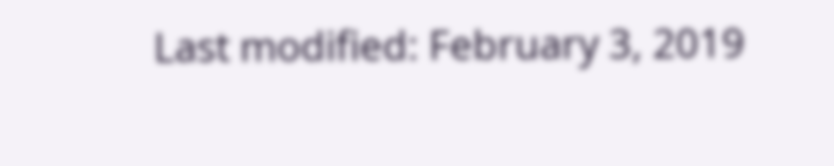Last modified: February 3, 2019